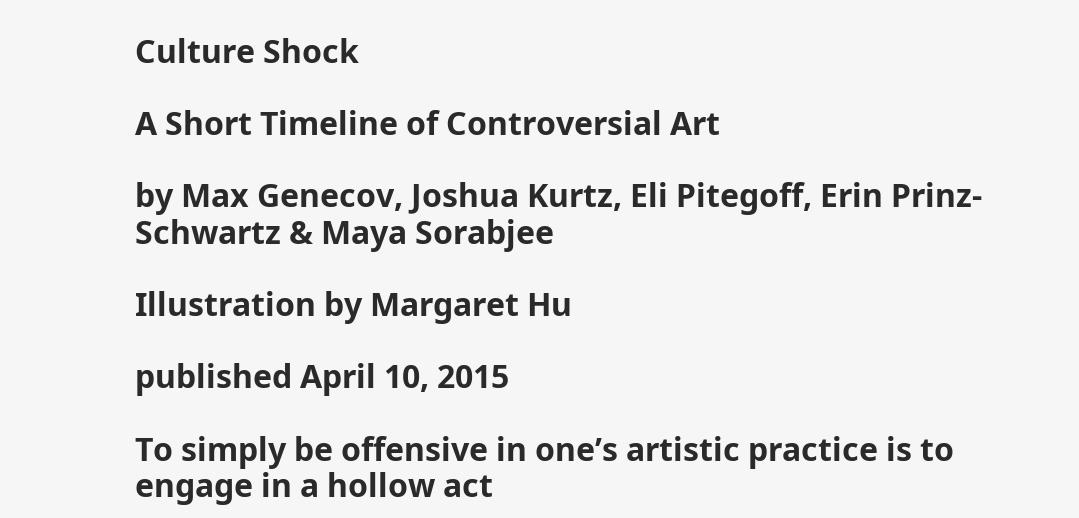Culture Shock

A Short Timeline of Controversial Art

by Max Genecov, Joshua Kurtz, Eli Pitegoff, Erin Prinz-Schwartz & Maya Sorabjee

Illustration by Margaret Hu

published April 10, 2015

To simply be offensive in one’s artistic practice is to engage in a hollow act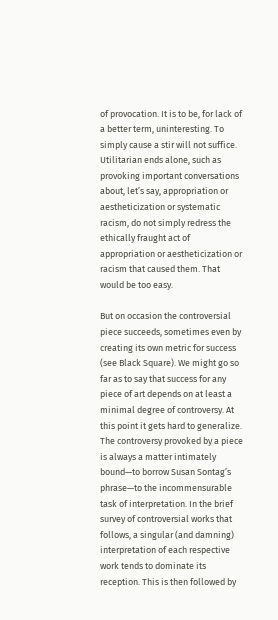of provocation. It is to be, for lack of a better term, uninteresting. To simply cause a stir will not suffice. Utilitarian ends alone, such as provoking important conversations about, let’s say, appropriation or aestheticization or systematic racism, do not simply redress the ethically fraught act of appropriation or aestheticization or racism that caused them. That would be too easy.

But on occasion the controversial piece succeeds, sometimes even by creating its own metric for success (see Black Square). We might go so far as to say that success for any piece of art depends on at least a minimal degree of controversy. At this point it gets hard to generalize. The controversy provoked by a piece is always a matter intimately bound—to borrow Susan Sontag’s phrase—to the incommensurable task of interpretation. In the brief survey of controversial works that follows, a singular (and damning) interpretation of each respective work tends to dominate its reception. This is then followed by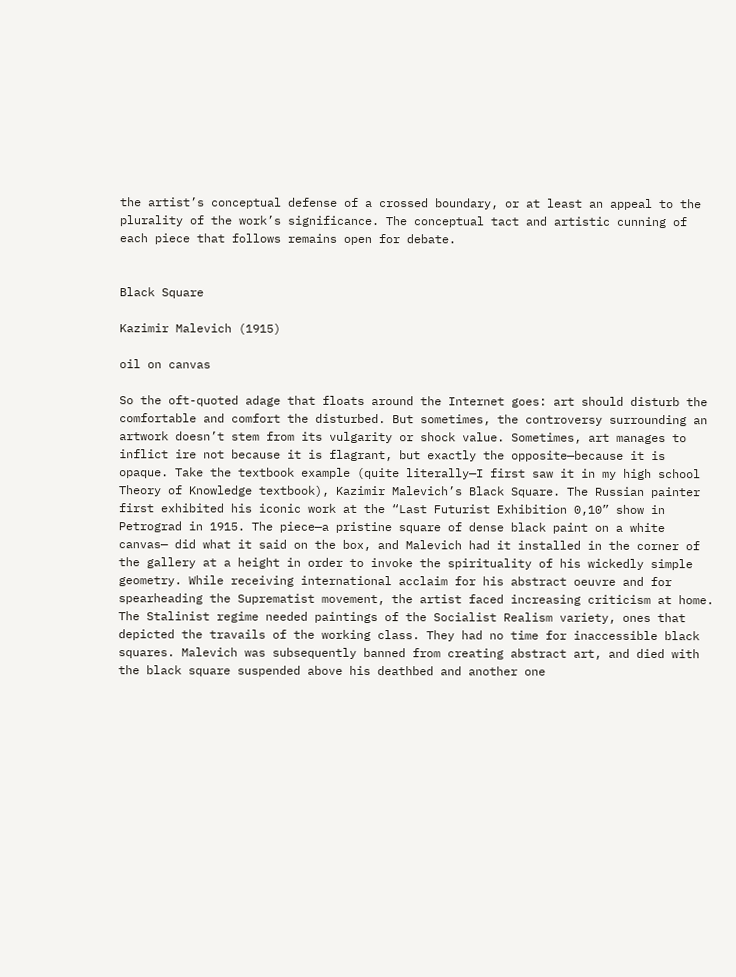the artist’s conceptual defense of a crossed boundary, or at least an appeal to the plurality of the work’s significance. The conceptual tact and artistic cunning of each piece that follows remains open for debate.


Black Square

Kazimir Malevich (1915)

oil on canvas

So the oft-quoted adage that floats around the Internet goes: art should disturb the comfortable and comfort the disturbed. But sometimes, the controversy surrounding an artwork doesn’t stem from its vulgarity or shock value. Sometimes, art manages to inflict ire not because it is flagrant, but exactly the opposite—because it is opaque. Take the textbook example (quite literally—I first saw it in my high school Theory of Knowledge textbook), Kazimir Malevich’s Black Square. The Russian painter first exhibited his iconic work at the “Last Futurist Exhibition 0,10” show in Petrograd in 1915. The piece—a pristine square of dense black paint on a white canvas— did what it said on the box, and Malevich had it installed in the corner of the gallery at a height in order to invoke the spirituality of his wickedly simple geometry. While receiving international acclaim for his abstract oeuvre and for spearheading the Suprematist movement, the artist faced increasing criticism at home. The Stalinist regime needed paintings of the Socialist Realism variety, ones that depicted the travails of the working class. They had no time for inaccessible black squares. Malevich was subsequently banned from creating abstract art, and died with the black square suspended above his deathbed and another one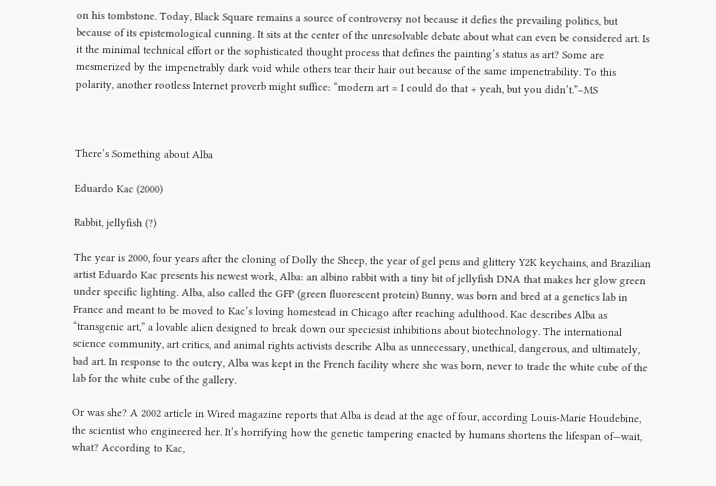on his tombstone. Today, Black Square remains a source of controversy not because it defies the prevailing politics, but because of its epistemological cunning. It sits at the center of the unresolvable debate about what can even be considered art. Is it the minimal technical effort or the sophisticated thought process that defines the painting’s status as art? Some are mesmerized by the impenetrably dark void while others tear their hair out because of the same impenetrability. To this polarity, another rootless Internet proverb might suffice: “modern art = I could do that + yeah, but you didn’t.”–MS



There’s Something about Alba

Eduardo Kac (2000)

Rabbit, jellyfish (?)

The year is 2000, four years after the cloning of Dolly the Sheep, the year of gel pens and glittery Y2K keychains, and Brazilian artist Eduardo Kac presents his newest work, Alba: an albino rabbit with a tiny bit of jellyfish DNA that makes her glow green under specific lighting. Alba, also called the GFP (green fluorescent protein) Bunny, was born and bred at a genetics lab in France and meant to be moved to Kac’s loving homestead in Chicago after reaching adulthood. Kac describes Alba as “transgenic art,” a lovable alien designed to break down our speciesist inhibitions about biotechnology. The international science community, art critics, and animal rights activists describe Alba as unnecessary, unethical, dangerous, and ultimately, bad art. In response to the outcry, Alba was kept in the French facility where she was born, never to trade the white cube of the lab for the white cube of the gallery.

Or was she? A 2002 article in Wired magazine reports that Alba is dead at the age of four, according Louis-Marie Houdebine, the scientist who engineered her. It’s horrifying how the genetic tampering enacted by humans shortens the lifespan of—wait, what? According to Kac,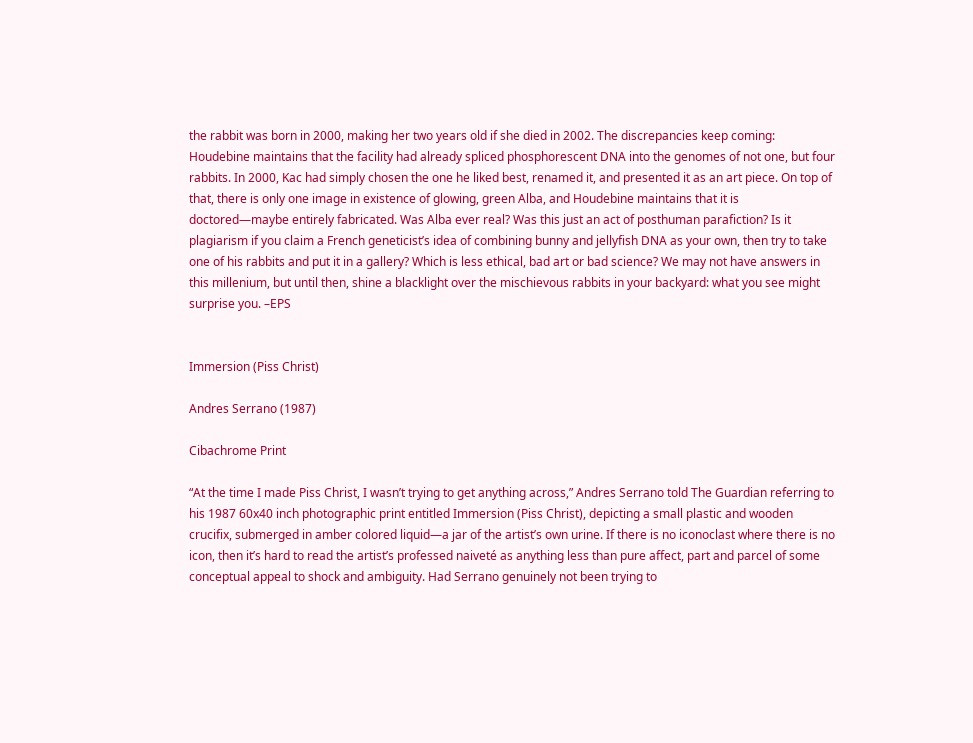the rabbit was born in 2000, making her two years old if she died in 2002. The discrepancies keep coming: Houdebine maintains that the facility had already spliced phosphorescent DNA into the genomes of not one, but four rabbits. In 2000, Kac had simply chosen the one he liked best, renamed it, and presented it as an art piece. On top of that, there is only one image in existence of glowing, green Alba, and Houdebine maintains that it is doctored—maybe entirely fabricated. Was Alba ever real? Was this just an act of posthuman parafiction? Is it plagiarism if you claim a French geneticist’s idea of combining bunny and jellyfish DNA as your own, then try to take one of his rabbits and put it in a gallery? Which is less ethical, bad art or bad science? We may not have answers in this millenium, but until then, shine a blacklight over the mischievous rabbits in your backyard: what you see might surprise you. –EPS


Immersion (Piss Christ)

Andres Serrano (1987)

Cibachrome Print

“At the time I made Piss Christ, I wasn’t trying to get anything across,” Andres Serrano told The Guardian referring to his 1987 60x40 inch photographic print entitled Immersion (Piss Christ), depicting a small plastic and wooden crucifix, submerged in amber colored liquid—a jar of the artist’s own urine. If there is no iconoclast where there is no icon, then it’s hard to read the artist’s professed naiveté as anything less than pure affect, part and parcel of some conceptual appeal to shock and ambiguity. Had Serrano genuinely not been trying to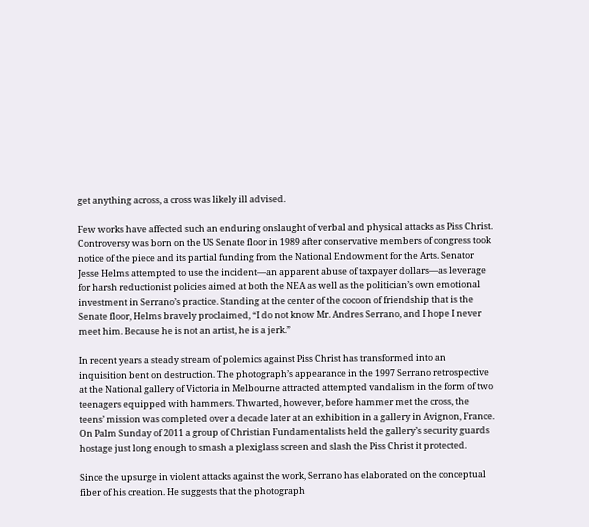get anything across, a cross was likely ill advised.

Few works have affected such an enduring onslaught of verbal and physical attacks as Piss Christ. Controversy was born on the US Senate floor in 1989 after conservative members of congress took notice of the piece and its partial funding from the National Endowment for the Arts. Senator Jesse Helms attempted to use the incident—an apparent abuse of taxpayer dollars—as leverage for harsh reductionist policies aimed at both the NEA as well as the politician’s own emotional investment in Serrano’s practice. Standing at the center of the cocoon of friendship that is the Senate floor, Helms bravely proclaimed, “I do not know Mr. Andres Serrano, and I hope I never meet him. Because he is not an artist, he is a jerk.”

In recent years a steady stream of polemics against Piss Christ has transformed into an inquisition bent on destruction. The photograph’s appearance in the 1997 Serrano retrospective at the National gallery of Victoria in Melbourne attracted attempted vandalism in the form of two teenagers equipped with hammers. Thwarted, however, before hammer met the cross, the teens’ mission was completed over a decade later at an exhibition in a gallery in Avignon, France. On Palm Sunday of 2011 a group of Christian Fundamentalists held the gallery’s security guards hostage just long enough to smash a plexiglass screen and slash the Piss Christ it protected.

Since the upsurge in violent attacks against the work, Serrano has elaborated on the conceptual fiber of his creation. He suggests that the photograph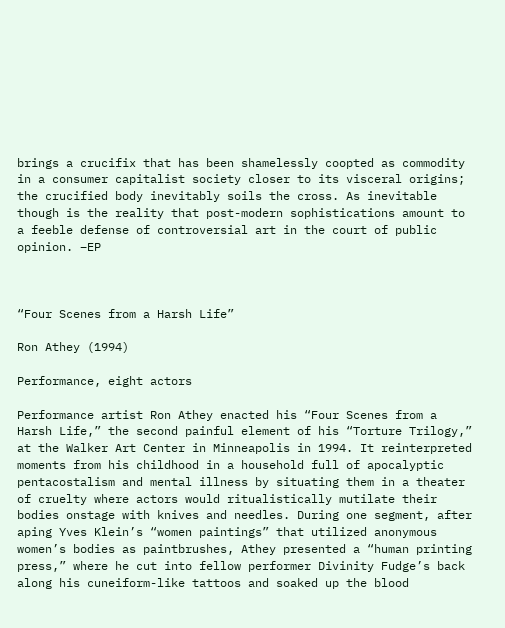brings a crucifix that has been shamelessly coopted as commodity in a consumer capitalist society closer to its visceral origins; the crucified body inevitably soils the cross. As inevitable though is the reality that post-modern sophistications amount to a feeble defense of controversial art in the court of public opinion. –EP



“Four Scenes from a Harsh Life”

Ron Athey (1994)

Performance, eight actors

Performance artist Ron Athey enacted his “Four Scenes from a Harsh Life,” the second painful element of his “Torture Trilogy,” at the Walker Art Center in Minneapolis in 1994. It reinterpreted moments from his childhood in a household full of apocalyptic pentacostalism and mental illness by situating them in a theater of cruelty where actors would ritualistically mutilate their bodies onstage with knives and needles. During one segment, after aping Yves Klein’s “women paintings” that utilized anonymous women’s bodies as paintbrushes, Athey presented a “human printing press,” where he cut into fellow performer Divinity Fudge’s back along his cuneiform-like tattoos and soaked up the blood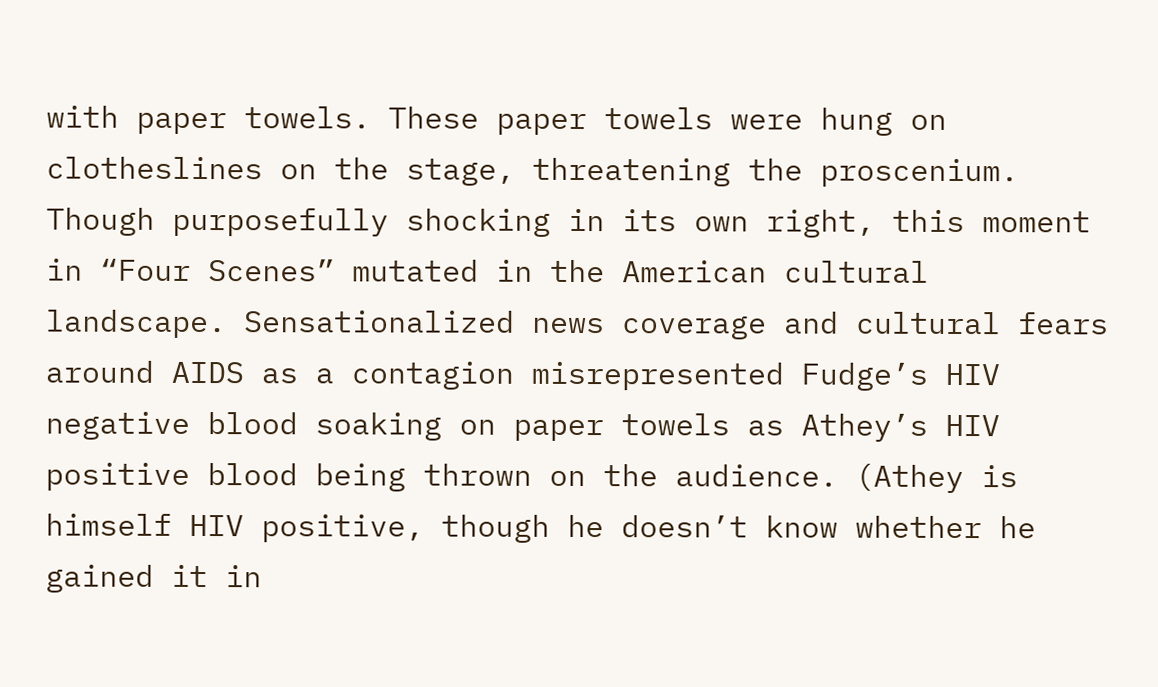with paper towels. These paper towels were hung on clotheslines on the stage, threatening the proscenium. Though purposefully shocking in its own right, this moment in “Four Scenes” mutated in the American cultural landscape. Sensationalized news coverage and cultural fears around AIDS as a contagion misrepresented Fudge’s HIV negative blood soaking on paper towels as Athey’s HIV positive blood being thrown on the audience. (Athey is himself HIV positive, though he doesn’t know whether he gained it in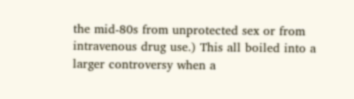the mid-80s from unprotected sex or from intravenous drug use.) This all boiled into a larger controversy when a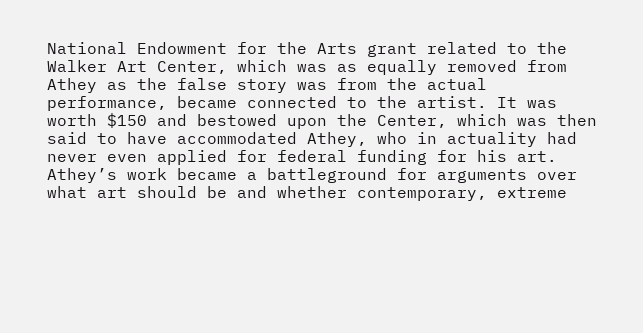National Endowment for the Arts grant related to the Walker Art Center, which was as equally removed from Athey as the false story was from the actual performance, became connected to the artist. It was worth $150 and bestowed upon the Center, which was then said to have accommodated Athey, who in actuality had never even applied for federal funding for his art. Athey’s work became a battleground for arguments over what art should be and whether contemporary, extreme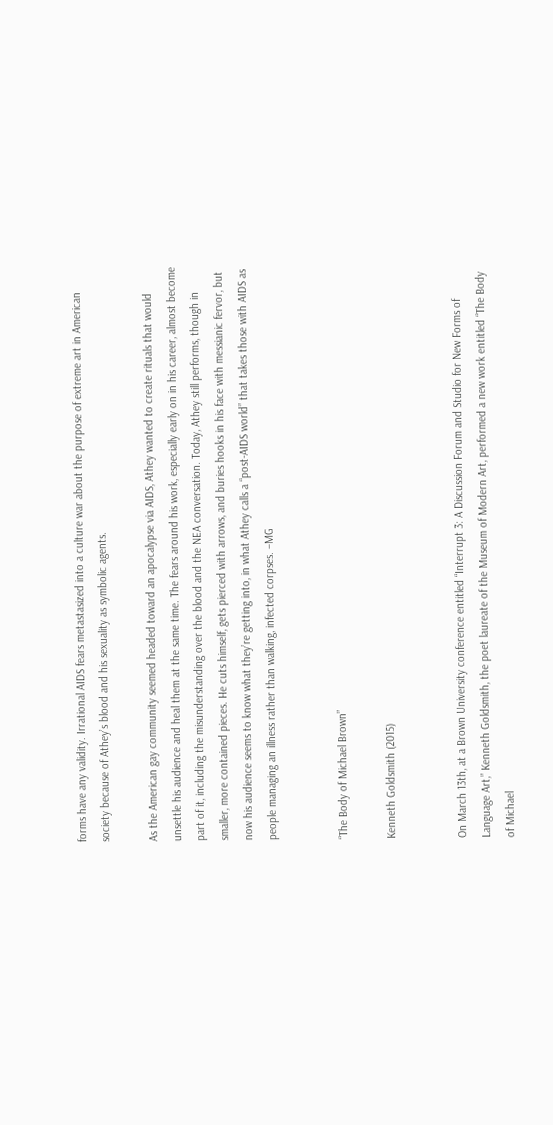forms have any validity. Irrational AIDS fears metastasized into a culture war about the purpose of extreme art in American society because of Athey’s blood and his sexuality as symbolic agents.

As the American gay community seemed headed toward an apocalypse via AIDS, Athey wanted to create rituals that would unsettle his audience and heal them at the same time. The fears around his work, especially early on in his career, almost become part of it, including the misunderstanding over the blood and the NEA conversation. Today, Athey still performs, though in smaller, more contained pieces. He cuts himself, gets pierced with arrows, and buries hooks in his face with messianic fervor, but now his audience seems to know what they’re getting into, in what Athey calls a “post-AIDS world” that takes those with AIDS as people managing an illness rather than walking, infected corpses. –MG


“The Body of Michael Brown”

Kenneth Goldsmith (2015)


On March 13th, at a Brown University conference entitled “Interrupt 3: A Discussion Forum and Studio for New Forms of Language Art,” Kenneth Goldsmith, the poet laureate of the Museum of Modern Art, performed a new work entitled “The Body of Michael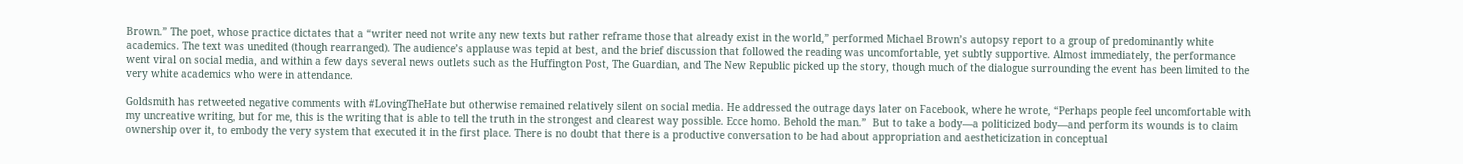Brown.” The poet, whose practice dictates that a “writer need not write any new texts but rather reframe those that already exist in the world,” performed Michael Brown’s autopsy report to a group of predominantly white academics. The text was unedited (though rearranged). The audience’s applause was tepid at best, and the brief discussion that followed the reading was uncomfortable, yet subtly supportive. Almost immediately, the performance went viral on social media, and within a few days several news outlets such as the Huffington Post, The Guardian, and The New Republic picked up the story, though much of the dialogue surrounding the event has been limited to the very white academics who were in attendance.

Goldsmith has retweeted negative comments with #LovingTheHate but otherwise remained relatively silent on social media. He addressed the outrage days later on Facebook, where he wrote, “Perhaps people feel uncomfortable with my uncreative writing, but for me, this is the writing that is able to tell the truth in the strongest and clearest way possible. Ecce homo. Behold the man.”  But to take a body—a politicized body—and perform its wounds is to claim ownership over it, to embody the very system that executed it in the first place. There is no doubt that there is a productive conversation to be had about appropriation and aestheticization in conceptual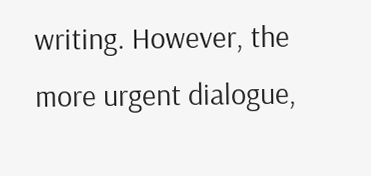writing. However, the more urgent dialogue,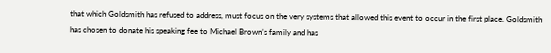that which Goldsmith has refused to address, must focus on the very systems that allowed this event to occur in the first place. Goldsmith has chosen to donate his speaking fee to Michael Brown’s family and has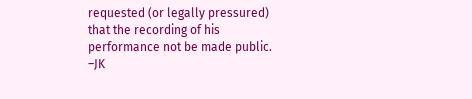requested (or legally pressured) that the recording of his performance not be made public. –JK